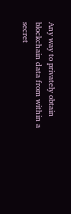Any way to privately obtain blockchain data from within a secret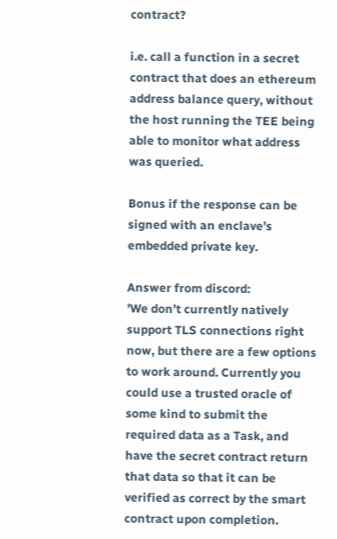contract?

i.e. call a function in a secret contract that does an ethereum address balance query, without the host running the TEE being able to monitor what address was queried.

Bonus if the response can be signed with an enclave’s embedded private key.

Answer from discord:
'We don’t currently natively support TLS connections right now, but there are a few options to work around. Currently you could use a trusted oracle of some kind to submit the required data as a Task, and have the secret contract return that data so that it can be verified as correct by the smart contract upon completion.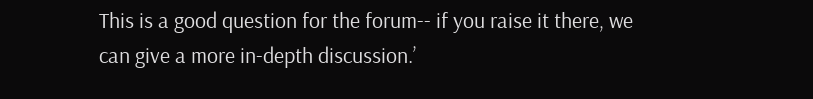This is a good question for the forum-- if you raise it there, we can give a more in-depth discussion.’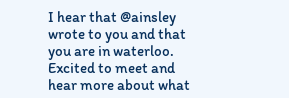I hear that @ainsley wrote to you and that you are in waterloo. Excited to meet and hear more about what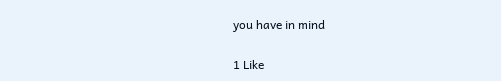you have in mind

1 Like